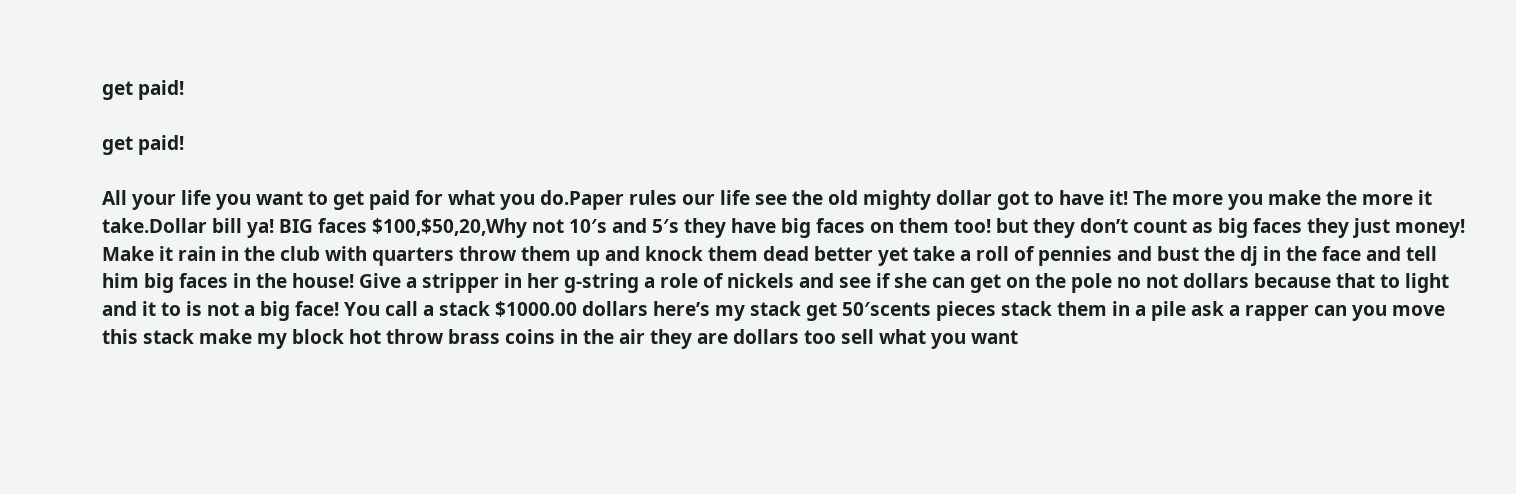get paid!

get paid!

All your life you want to get paid for what you do.Paper rules our life see the old mighty dollar got to have it! The more you make the more it take.Dollar bill ya! BIG faces $100,$50,20,Why not 10′s and 5′s they have big faces on them too! but they don’t count as big faces they just money! Make it rain in the club with quarters throw them up and knock them dead better yet take a roll of pennies and bust the dj in the face and tell him big faces in the house! Give a stripper in her g-string a role of nickels and see if she can get on the pole no not dollars because that to light and it to is not a big face! You call a stack $1000.00 dollars here’s my stack get 50′scents pieces stack them in a pile ask a rapper can you move this stack make my block hot throw brass coins in the air they are dollars too sell what you want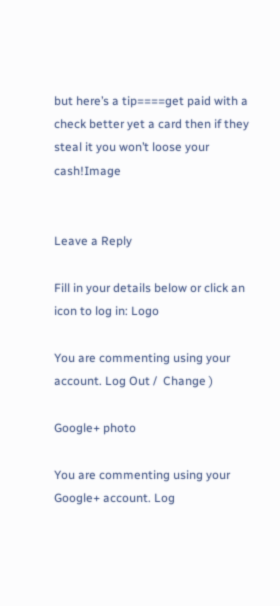but here’s a tip====get paid with a check better yet a card then if they steal it you won’t loose your cash!Image


Leave a Reply

Fill in your details below or click an icon to log in: Logo

You are commenting using your account. Log Out /  Change )

Google+ photo

You are commenting using your Google+ account. Log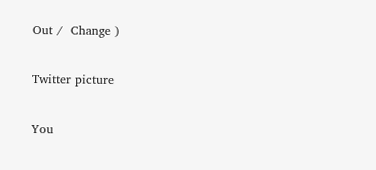Out /  Change )

Twitter picture

You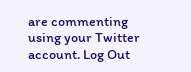are commenting using your Twitter account. Log Out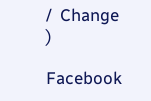/  Change )

Facebook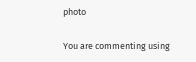photo

You are commenting using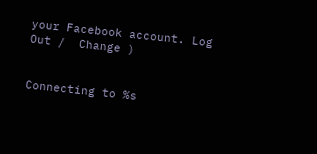your Facebook account. Log Out /  Change )


Connecting to %s